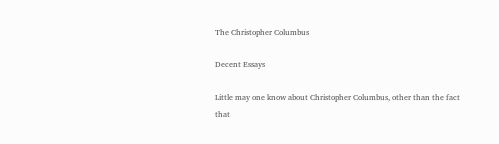The Christopher Columbus

Decent Essays

Little may one know about Christopher Columbus, other than the fact that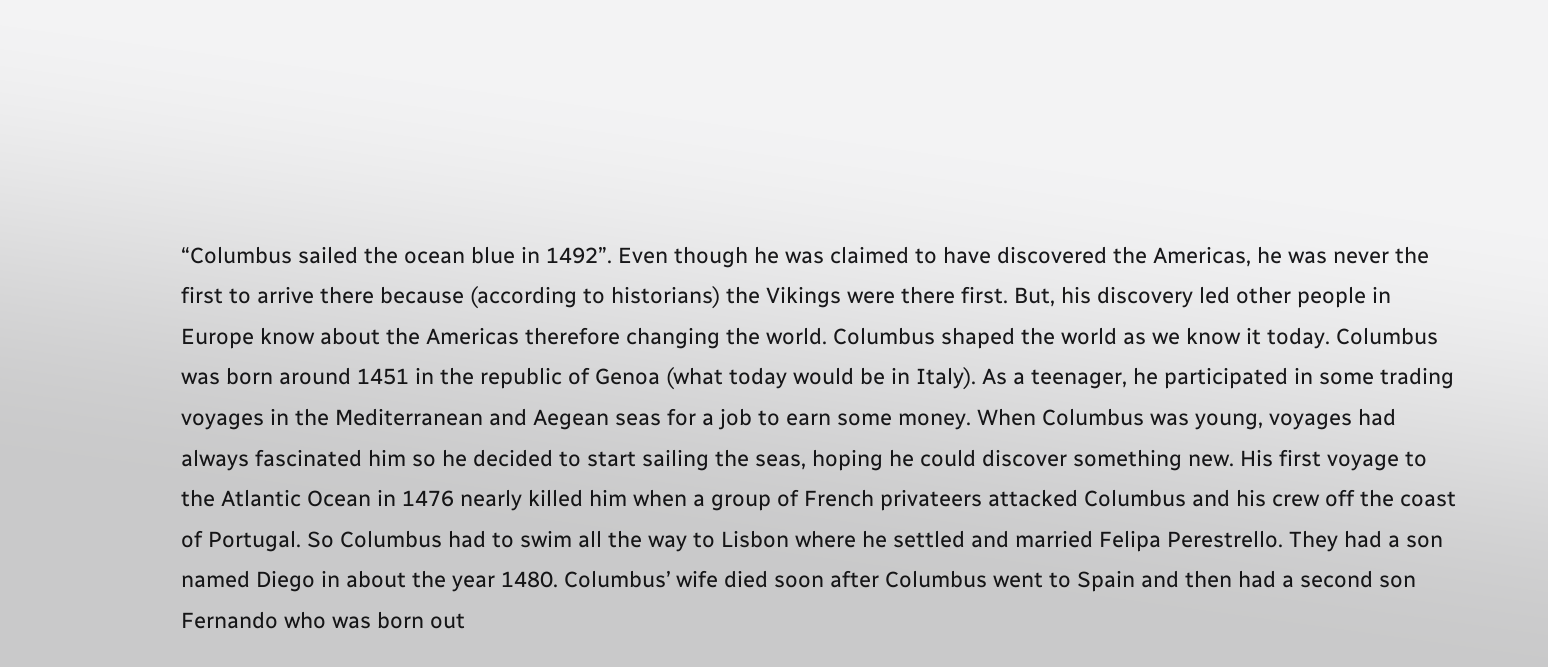“Columbus sailed the ocean blue in 1492”. Even though he was claimed to have discovered the Americas, he was never the first to arrive there because (according to historians) the Vikings were there first. But, his discovery led other people in Europe know about the Americas therefore changing the world. Columbus shaped the world as we know it today. Columbus was born around 1451 in the republic of Genoa (what today would be in Italy). As a teenager, he participated in some trading voyages in the Mediterranean and Aegean seas for a job to earn some money. When Columbus was young, voyages had always fascinated him so he decided to start sailing the seas, hoping he could discover something new. His first voyage to the Atlantic Ocean in 1476 nearly killed him when a group of French privateers attacked Columbus and his crew off the coast of Portugal. So Columbus had to swim all the way to Lisbon where he settled and married Felipa Perestrello. They had a son named Diego in about the year 1480. Columbus’ wife died soon after Columbus went to Spain and then had a second son Fernando who was born out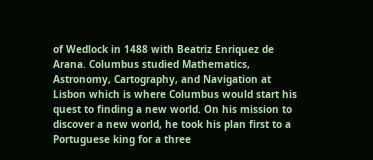of Wedlock in 1488 with Beatriz Enriquez de Arana. Columbus studied Mathematics, Astronomy, Cartography, and Navigation at Lisbon which is where Columbus would start his quest to finding a new world. On his mission to discover a new world, he took his plan first to a Portuguese king for a three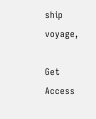ship voyage,

Get Access